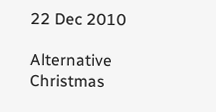22 Dec 2010

Alternative Christmas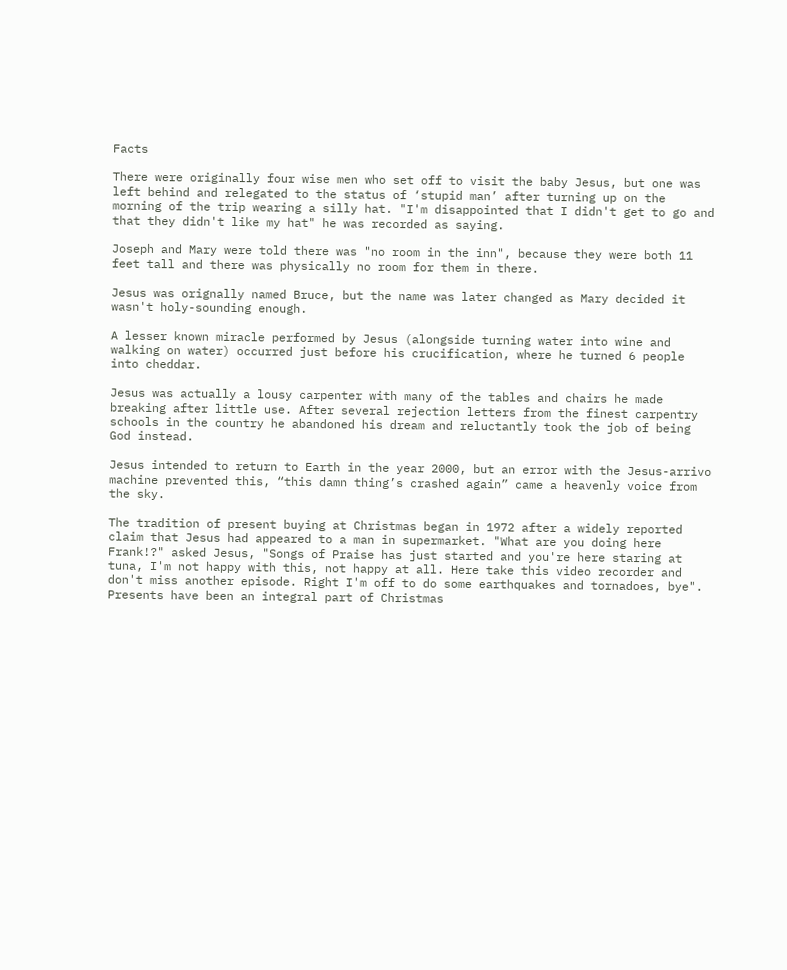Facts

There were originally four wise men who set off to visit the baby Jesus, but one was left behind and relegated to the status of ‘stupid man’ after turning up on the morning of the trip wearing a silly hat. "I'm disappointed that I didn't get to go and that they didn't like my hat" he was recorded as saying.

Joseph and Mary were told there was "no room in the inn", because they were both 11 feet tall and there was physically no room for them in there.

Jesus was orignally named Bruce, but the name was later changed as Mary decided it wasn't holy-sounding enough.

A lesser known miracle performed by Jesus (alongside turning water into wine and walking on water) occurred just before his crucification, where he turned 6 people into cheddar.

Jesus was actually a lousy carpenter with many of the tables and chairs he made breaking after little use. After several rejection letters from the finest carpentry schools in the country he abandoned his dream and reluctantly took the job of being God instead.

Jesus intended to return to Earth in the year 2000, but an error with the Jesus-arrivo machine prevented this, “this damn thing’s crashed again” came a heavenly voice from the sky.

The tradition of present buying at Christmas began in 1972 after a widely reported claim that Jesus had appeared to a man in supermarket. "What are you doing here Frank!?" asked Jesus, "Songs of Praise has just started and you're here staring at tuna, I'm not happy with this, not happy at all. Here take this video recorder and don't miss another episode. Right I'm off to do some earthquakes and tornadoes, bye". Presents have been an integral part of Christmas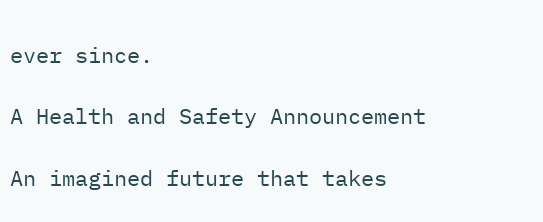ever since.

A Health and Safety Announcement

An imagined future that takes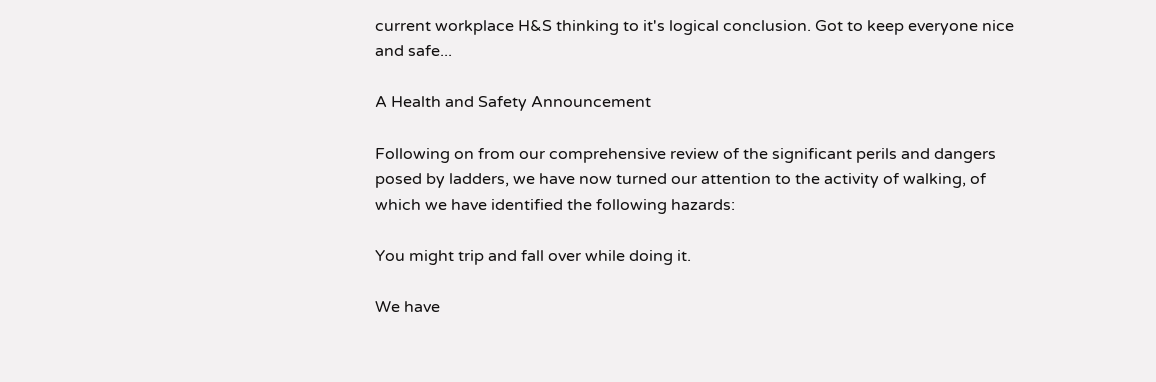current workplace H&S thinking to it's logical conclusion. Got to keep everyone nice and safe...

A Health and Safety Announcement

Following on from our comprehensive review of the significant perils and dangers posed by ladders, we have now turned our attention to the activity of walking, of which we have identified the following hazards:

You might trip and fall over while doing it.

We have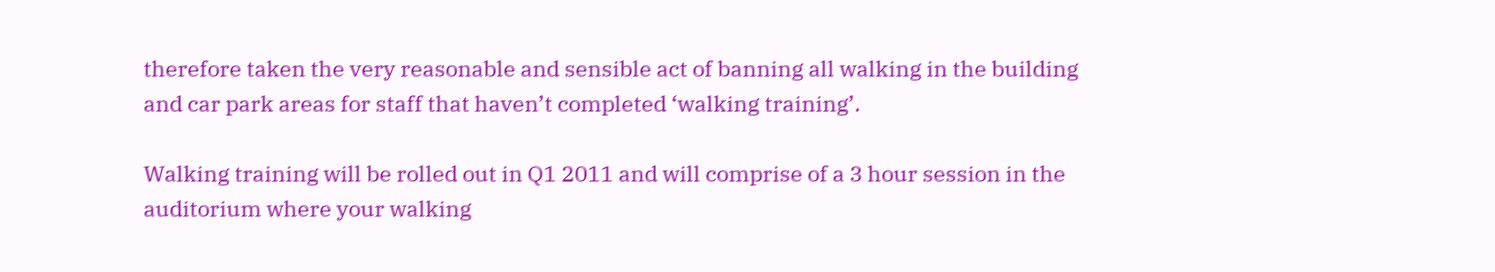therefore taken the very reasonable and sensible act of banning all walking in the building and car park areas for staff that haven’t completed ‘walking training’.

Walking training will be rolled out in Q1 2011 and will comprise of a 3 hour session in the auditorium where your walking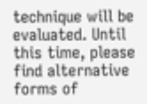technique will be evaluated. Until this time, please find alternative forms of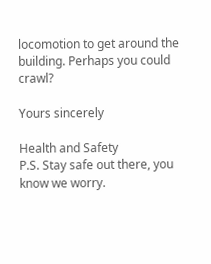locomotion to get around the building. Perhaps you could crawl?

Yours sincerely

Health and Safety
P.S. Stay safe out there, you know we worry.